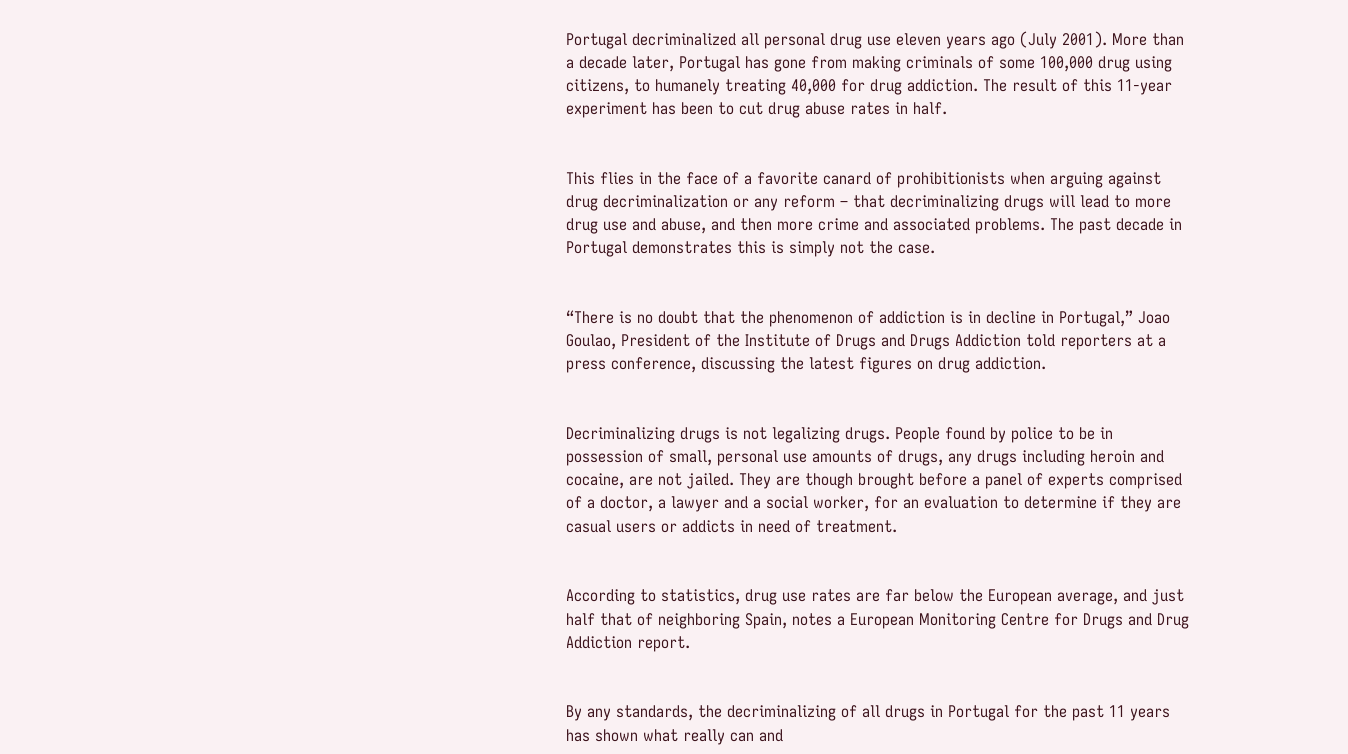Portugal decriminalized all personal drug use eleven years ago (July 2001). More than a decade later, Portugal has gone from making criminals of some 100,000 drug using citizens, to humanely treating 40,000 for drug addiction. The result of this 11-year experiment has been to cut drug abuse rates in half.


This flies in the face of a favorite canard of prohibitionists when arguing against drug decriminalization or any reform – that decriminalizing drugs will lead to more drug use and abuse, and then more crime and associated problems. The past decade in Portugal demonstrates this is simply not the case.


“There is no doubt that the phenomenon of addiction is in decline in Portugal,” Joao Goulao, President of the Institute of Drugs and Drugs Addiction told reporters at a press conference, discussing the latest figures on drug addiction.


Decriminalizing drugs is not legalizing drugs. People found by police to be in possession of small, personal use amounts of drugs, any drugs including heroin and cocaine, are not jailed. They are though brought before a panel of experts comprised of a doctor, a lawyer and a social worker, for an evaluation to determine if they are casual users or addicts in need of treatment.


According to statistics, drug use rates are far below the European average, and just half that of neighboring Spain, notes a European Monitoring Centre for Drugs and Drug Addiction report.


By any standards, the decriminalizing of all drugs in Portugal for the past 11 years has shown what really can and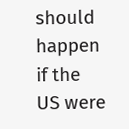should happen if the US were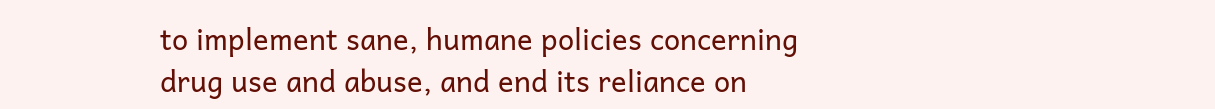to implement sane, humane policies concerning drug use and abuse, and end its reliance on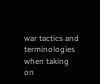war tactics and terminologies when taking on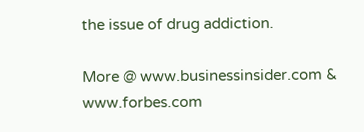the issue of drug addiction.

More @ www.businessinsider.com & www.forbes.com